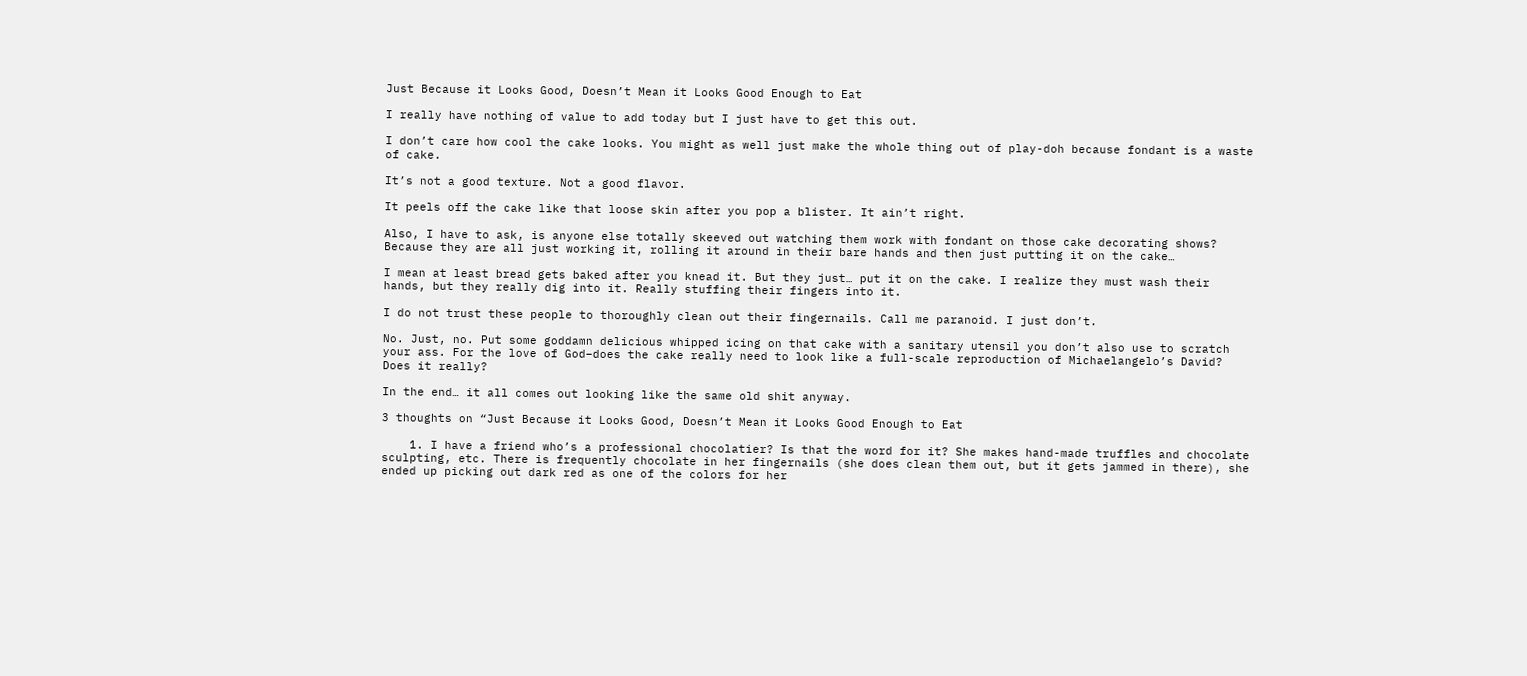Just Because it Looks Good, Doesn’t Mean it Looks Good Enough to Eat

I really have nothing of value to add today but I just have to get this out.

I don’t care how cool the cake looks. You might as well just make the whole thing out of play-doh because fondant is a waste of cake.

It’s not a good texture. Not a good flavor.

It peels off the cake like that loose skin after you pop a blister. It ain’t right.

Also, I have to ask, is anyone else totally skeeved out watching them work with fondant on those cake decorating shows? Because they are all just working it, rolling it around in their bare hands and then just putting it on the cake…

I mean at least bread gets baked after you knead it. But they just… put it on the cake. I realize they must wash their hands, but they really dig into it. Really stuffing their fingers into it.

I do not trust these people to thoroughly clean out their fingernails. Call me paranoid. I just don’t.

No. Just, no. Put some goddamn delicious whipped icing on that cake with a sanitary utensil you don’t also use to scratch your ass. For the love of God–does the cake really need to look like a full-scale reproduction of Michaelangelo’s David? Does it really?

In the end… it all comes out looking like the same old shit anyway.

3 thoughts on “Just Because it Looks Good, Doesn’t Mean it Looks Good Enough to Eat

    1. I have a friend who’s a professional chocolatier? Is that the word for it? She makes hand-made truffles and chocolate sculpting, etc. There is frequently chocolate in her fingernails (she does clean them out, but it gets jammed in there), she ended up picking out dark red as one of the colors for her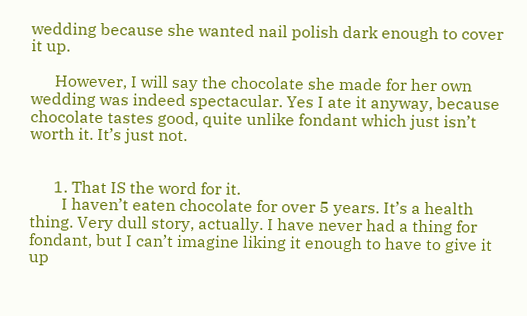wedding because she wanted nail polish dark enough to cover it up.

      However, I will say the chocolate she made for her own wedding was indeed spectacular. Yes I ate it anyway, because chocolate tastes good, quite unlike fondant which just isn’t worth it. It’s just not.


      1. That IS the word for it.
        I haven’t eaten chocolate for over 5 years. It’s a health thing. Very dull story, actually. I have never had a thing for fondant, but I can’t imagine liking it enough to have to give it up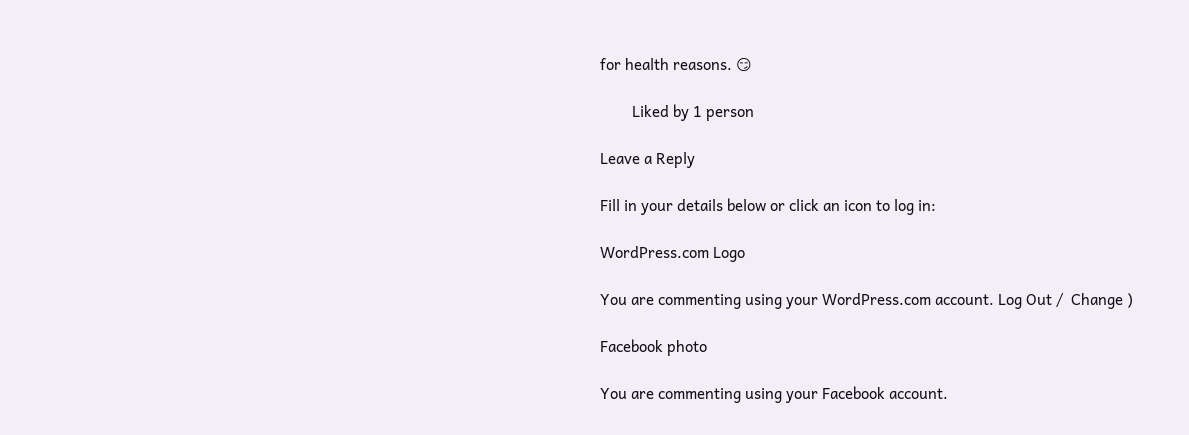for health reasons. 😏

        Liked by 1 person

Leave a Reply

Fill in your details below or click an icon to log in:

WordPress.com Logo

You are commenting using your WordPress.com account. Log Out /  Change )

Facebook photo

You are commenting using your Facebook account.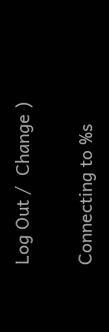Log Out /  Change )

Connecting to %s